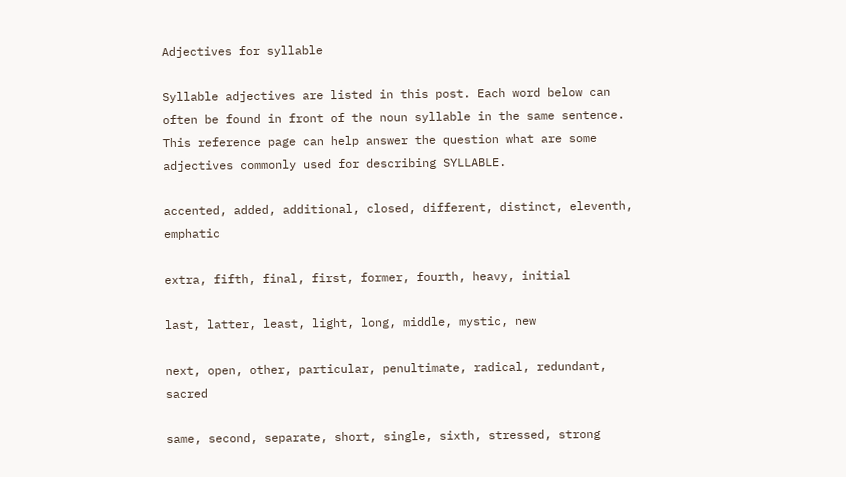Adjectives for syllable

Syllable adjectives are listed in this post. Each word below can often be found in front of the noun syllable in the same sentence. This reference page can help answer the question what are some adjectives commonly used for describing SYLLABLE.

accented, added, additional, closed, different, distinct, eleventh, emphatic

extra, fifth, final, first, former, fourth, heavy, initial

last, latter, least, light, long, middle, mystic, new

next, open, other, particular, penultimate, radical, redundant, sacred

same, second, separate, short, single, sixth, stressed, strong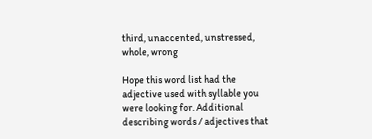third, unaccented, unstressed, whole, wrong

Hope this word list had the adjective used with syllable you were looking for. Additional describing words / adjectives that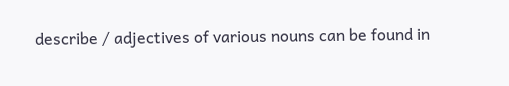describe / adjectives of various nouns can be found in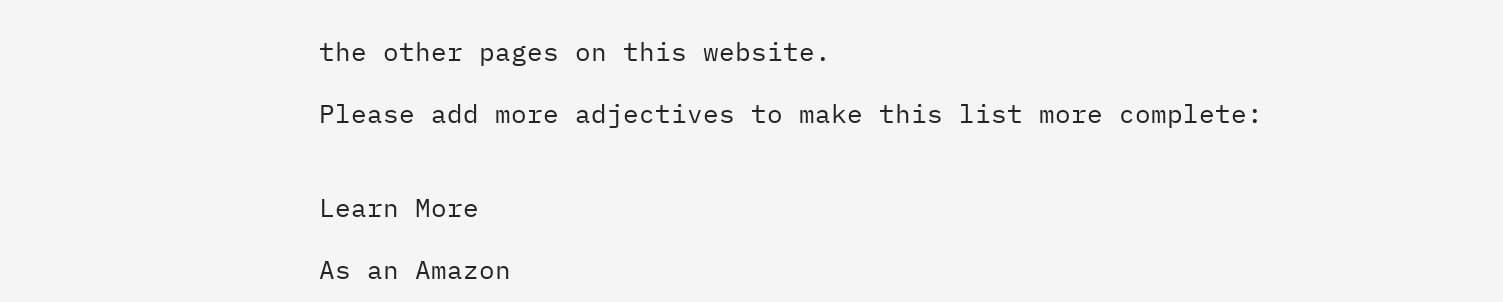the other pages on this website.

Please add more adjectives to make this list more complete:


Learn More

As an Amazon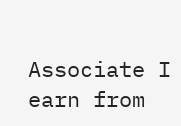Associate I earn from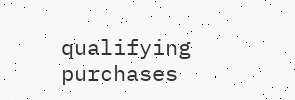qualifying purchases